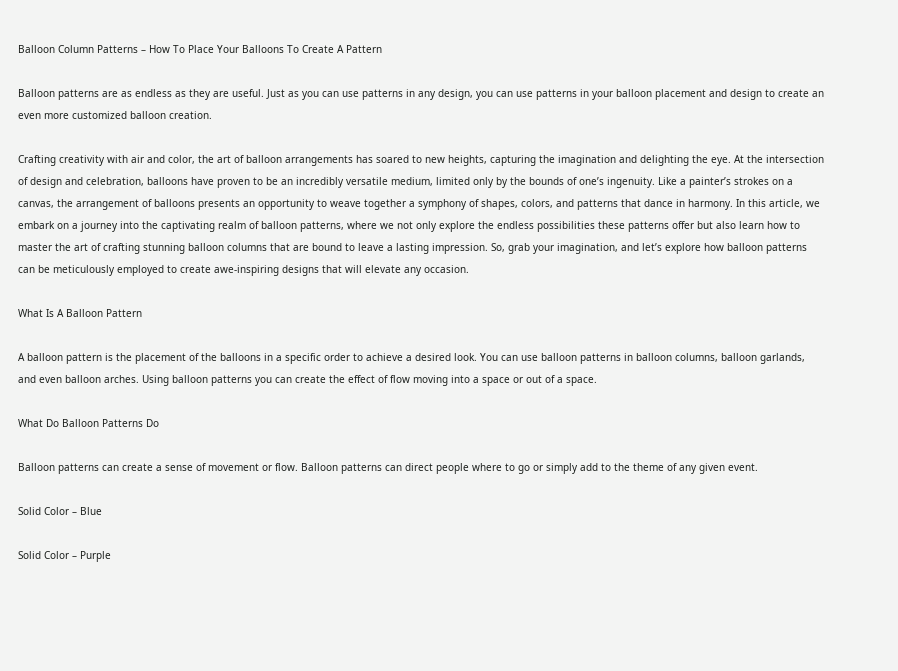Balloon Column Patterns – How To Place Your Balloons To Create A Pattern

Balloon patterns are as endless as they are useful. Just as you can use patterns in any design, you can use patterns in your balloon placement and design to create an even more customized balloon creation.

Crafting creativity with air and color, the art of balloon arrangements has soared to new heights, capturing the imagination and delighting the eye. At the intersection of design and celebration, balloons have proven to be an incredibly versatile medium, limited only by the bounds of one’s ingenuity. Like a painter’s strokes on a canvas, the arrangement of balloons presents an opportunity to weave together a symphony of shapes, colors, and patterns that dance in harmony. In this article, we embark on a journey into the captivating realm of balloon patterns, where we not only explore the endless possibilities these patterns offer but also learn how to master the art of crafting stunning balloon columns that are bound to leave a lasting impression. So, grab your imagination, and let’s explore how balloon patterns can be meticulously employed to create awe-inspiring designs that will elevate any occasion.

What Is A Balloon Pattern

A balloon pattern is the placement of the balloons in a specific order to achieve a desired look. You can use balloon patterns in balloon columns, balloon garlands, and even balloon arches. Using balloon patterns you can create the effect of flow moving into a space or out of a space.

What Do Balloon Patterns Do

Balloon patterns can create a sense of movement or flow. Balloon patterns can direct people where to go or simply add to the theme of any given event.

Solid Color – Blue

Solid Color – Purple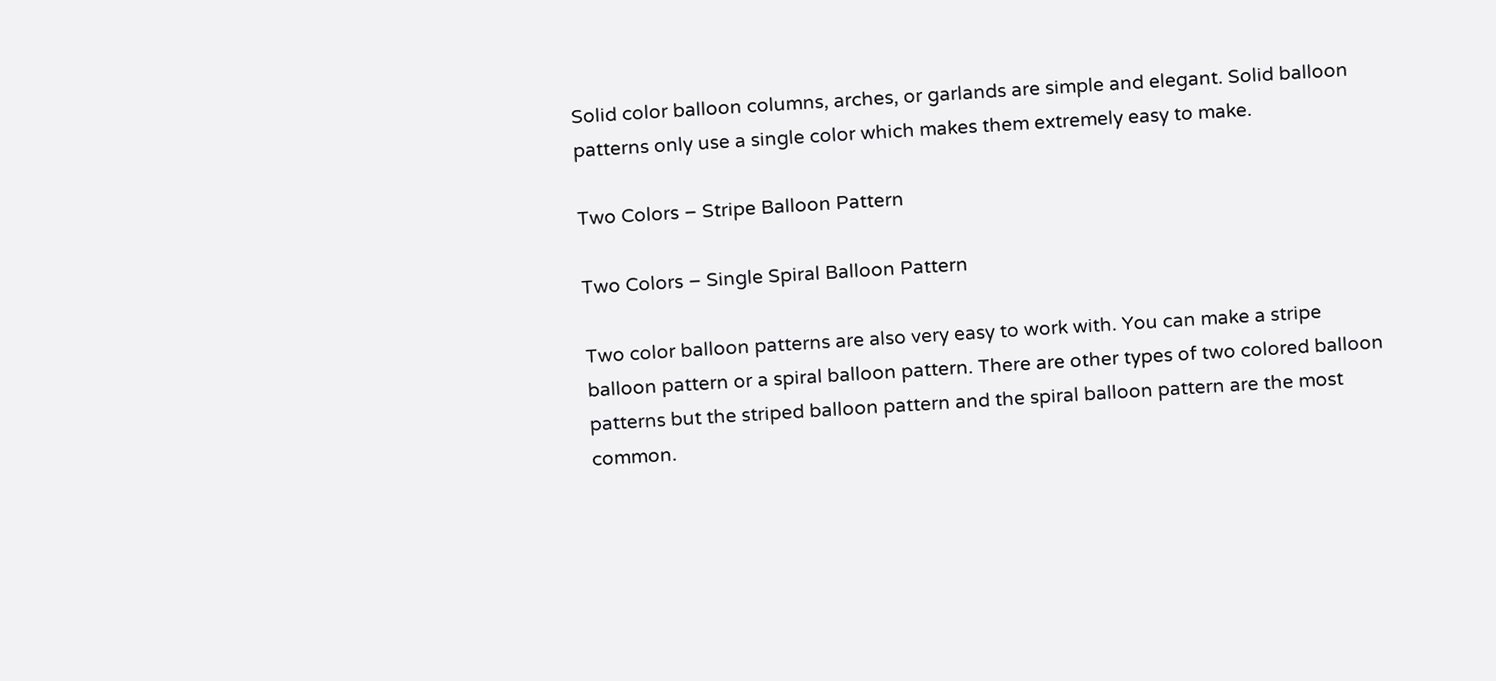Solid color balloon columns, arches, or garlands are simple and elegant. Solid balloon patterns only use a single color which makes them extremely easy to make.

Two Colors – Stripe Balloon Pattern

Two Colors – Single Spiral Balloon Pattern

Two color balloon patterns are also very easy to work with. You can make a stripe balloon pattern or a spiral balloon pattern. There are other types of two colored balloon patterns but the striped balloon pattern and the spiral balloon pattern are the most common.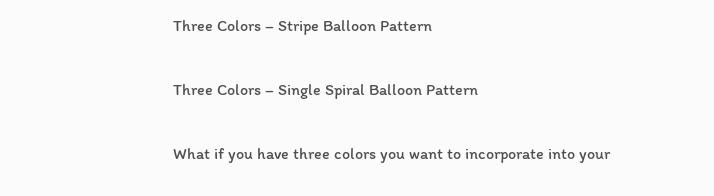Three Colors – Stripe Balloon Pattern

Three Colors – Single Spiral Balloon Pattern

What if you have three colors you want to incorporate into your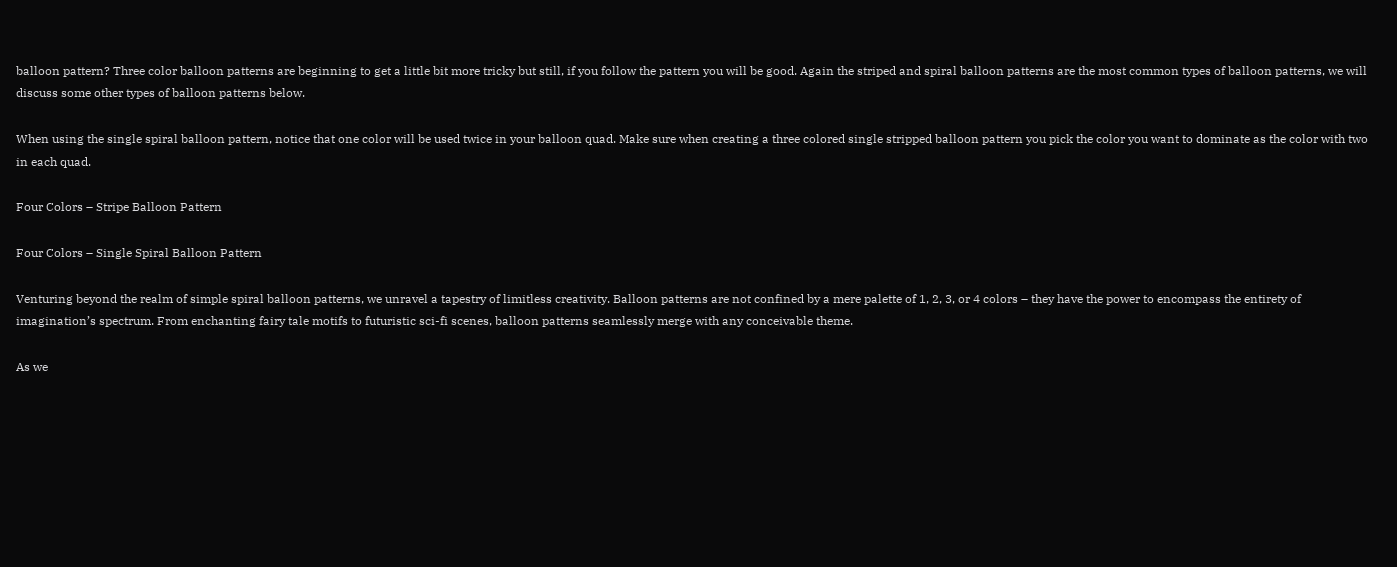balloon pattern? Three color balloon patterns are beginning to get a little bit more tricky but still, if you follow the pattern you will be good. Again the striped and spiral balloon patterns are the most common types of balloon patterns, we will discuss some other types of balloon patterns below.

When using the single spiral balloon pattern, notice that one color will be used twice in your balloon quad. Make sure when creating a three colored single stripped balloon pattern you pick the color you want to dominate as the color with two in each quad.

Four Colors – Stripe Balloon Pattern

Four Colors – Single Spiral Balloon Pattern

Venturing beyond the realm of simple spiral balloon patterns, we unravel a tapestry of limitless creativity. Balloon patterns are not confined by a mere palette of 1, 2, 3, or 4 colors – they have the power to encompass the entirety of imagination’s spectrum. From enchanting fairy tale motifs to futuristic sci-fi scenes, balloon patterns seamlessly merge with any conceivable theme.

As we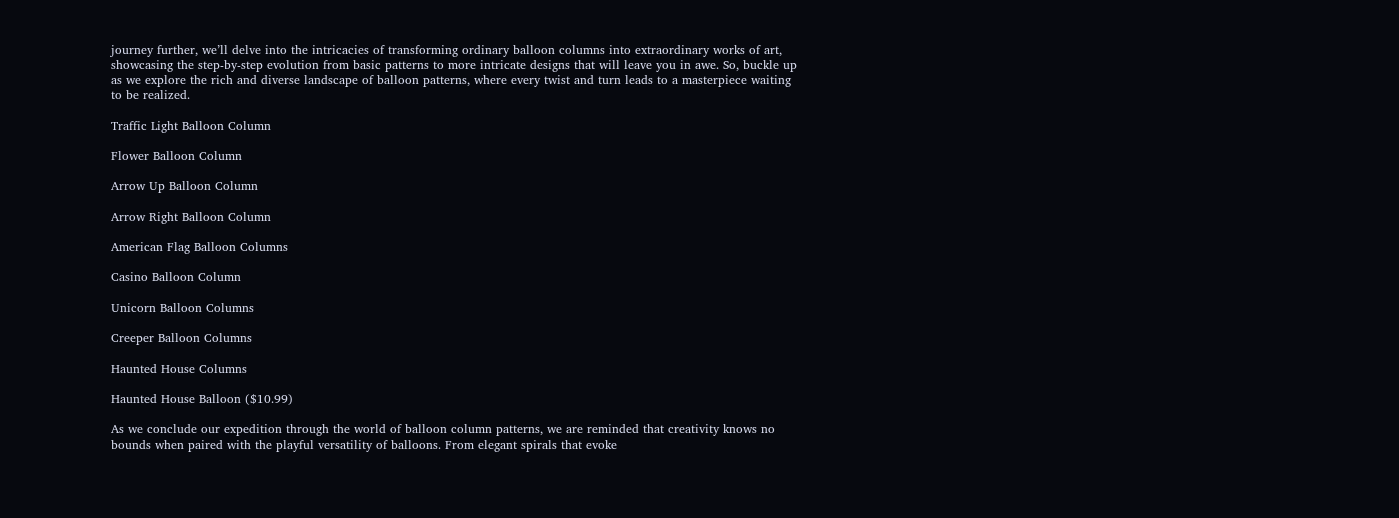journey further, we’ll delve into the intricacies of transforming ordinary balloon columns into extraordinary works of art, showcasing the step-by-step evolution from basic patterns to more intricate designs that will leave you in awe. So, buckle up as we explore the rich and diverse landscape of balloon patterns, where every twist and turn leads to a masterpiece waiting to be realized.

Traffic Light Balloon Column

Flower Balloon Column

Arrow Up Balloon Column

Arrow Right Balloon Column

American Flag Balloon Columns

Casino Balloon Column

Unicorn Balloon Columns

Creeper Balloon Columns

Haunted House Columns

Haunted House Balloon ($10.99)

As we conclude our expedition through the world of balloon column patterns, we are reminded that creativity knows no bounds when paired with the playful versatility of balloons. From elegant spirals that evoke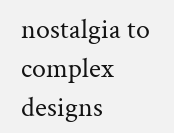nostalgia to complex designs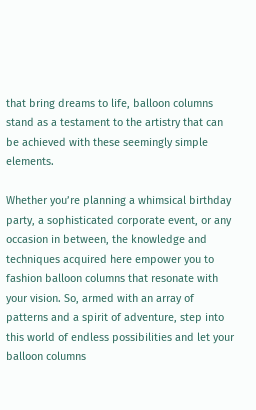that bring dreams to life, balloon columns stand as a testament to the artistry that can be achieved with these seemingly simple elements.

Whether you’re planning a whimsical birthday party, a sophisticated corporate event, or any occasion in between, the knowledge and techniques acquired here empower you to fashion balloon columns that resonate with your vision. So, armed with an array of patterns and a spirit of adventure, step into this world of endless possibilities and let your balloon columns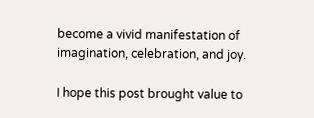become a vivid manifestation of imagination, celebration, and joy.

I hope this post brought value to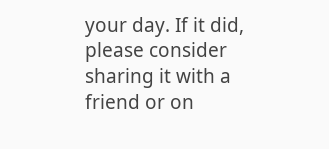your day. If it did, please consider sharing it with a friend or on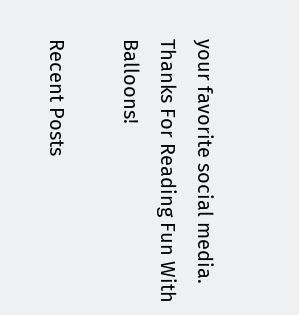your favorite social media. Thanks For Reading Fun With Balloons!

Recent Posts